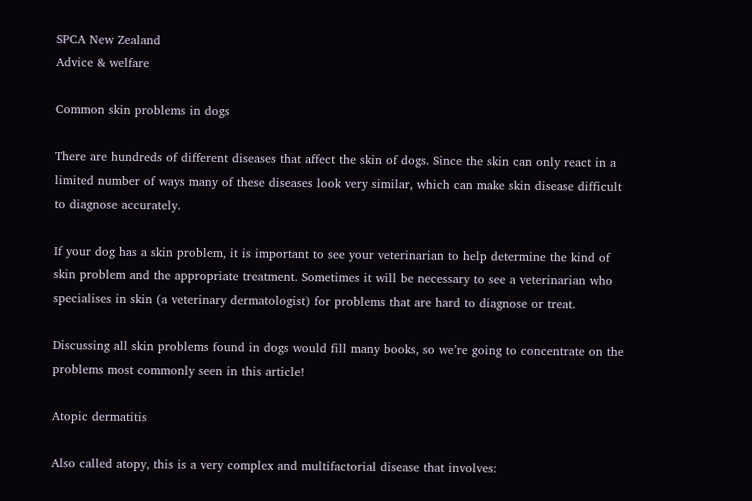SPCA New Zealand
Advice & welfare

Common skin problems in dogs

There are hundreds of different diseases that affect the skin of dogs. Since the skin can only react in a limited number of ways many of these diseases look very similar, which can make skin disease difficult to diagnose accurately.

If your dog has a skin problem, it is important to see your veterinarian to help determine the kind of skin problem and the appropriate treatment. Sometimes it will be necessary to see a veterinarian who specialises in skin (a veterinary dermatologist) for problems that are hard to diagnose or treat.

Discussing all skin problems found in dogs would fill many books, so we’re going to concentrate on the problems most commonly seen in this article!

Atopic dermatitis

Also called atopy, this is a very complex and multifactorial disease that involves: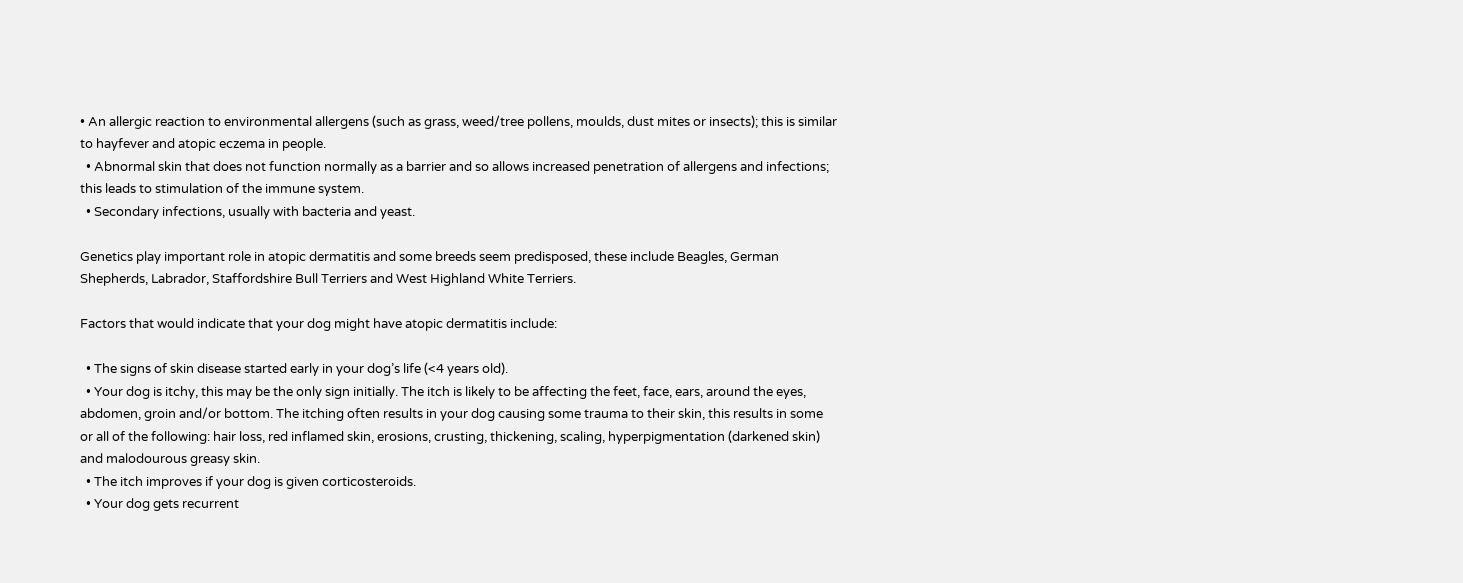• An allergic reaction to environmental allergens (such as grass, weed/tree pollens, moulds, dust mites or insects); this is similar to hayfever and atopic eczema in people.
  • Abnormal skin that does not function normally as a barrier and so allows increased penetration of allergens and infections; this leads to stimulation of the immune system.
  • Secondary infections, usually with bacteria and yeast.

Genetics play important role in atopic dermatitis and some breeds seem predisposed, these include Beagles, German Shepherds, Labrador, Staffordshire Bull Terriers and West Highland White Terriers.

Factors that would indicate that your dog might have atopic dermatitis include:

  • The signs of skin disease started early in your dog’s life (<4 years old).
  • Your dog is itchy, this may be the only sign initially. The itch is likely to be affecting the feet, face, ears, around the eyes, abdomen, groin and/or bottom. The itching often results in your dog causing some trauma to their skin, this results in some or all of the following: hair loss, red inflamed skin, erosions, crusting, thickening, scaling, hyperpigmentation (darkened skin) and malodourous greasy skin.
  • The itch improves if your dog is given corticosteroids.
  • Your dog gets recurrent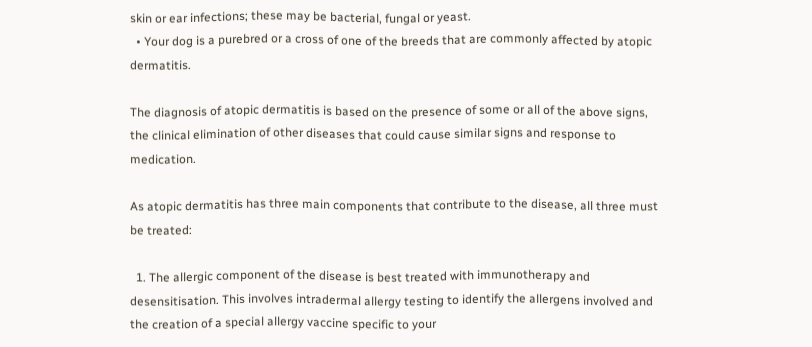skin or ear infections; these may be bacterial, fungal or yeast.
  • Your dog is a purebred or a cross of one of the breeds that are commonly affected by atopic dermatitis.

The diagnosis of atopic dermatitis is based on the presence of some or all of the above signs, the clinical elimination of other diseases that could cause similar signs and response to medication.

As atopic dermatitis has three main components that contribute to the disease, all three must be treated:

  1. The allergic component of the disease is best treated with immunotherapy and desensitisation. This involves intradermal allergy testing to identify the allergens involved and the creation of a special allergy vaccine specific to your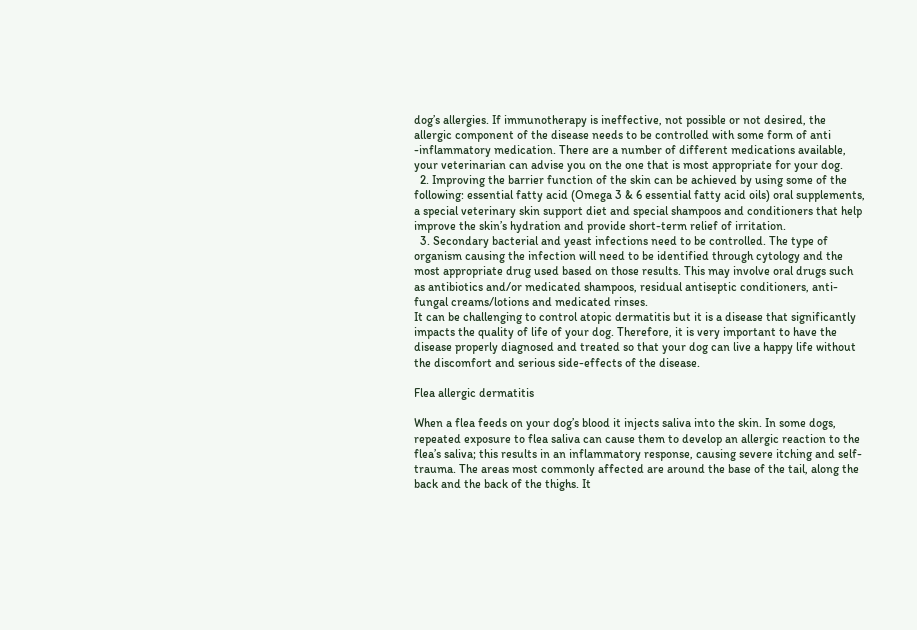dog’s allergies. If immunotherapy is ineffective, not possible or not desired, the allergic component of the disease needs to be controlled with some form of anti -inflammatory medication. There are a number of different medications available, your veterinarian can advise you on the one that is most appropriate for your dog.
  2. Improving the barrier function of the skin can be achieved by using some of the following: essential fatty acid (Omega 3 & 6 essential fatty acid oils) oral supplements, a special veterinary skin support diet and special shampoos and conditioners that help improve the skin’s hydration and provide short-term relief of irritation.
  3. Secondary bacterial and yeast infections need to be controlled. The type of organism causing the infection will need to be identified through cytology and the most appropriate drug used based on those results. This may involve oral drugs such as antibiotics and/or medicated shampoos, residual antiseptic conditioners, anti-fungal creams/lotions and medicated rinses.
It can be challenging to control atopic dermatitis but it is a disease that significantly impacts the quality of life of your dog. Therefore, it is very important to have the disease properly diagnosed and treated so that your dog can live a happy life without the discomfort and serious side-effects of the disease.

Flea allergic dermatitis

When a flea feeds on your dog’s blood it injects saliva into the skin. In some dogs, repeated exposure to flea saliva can cause them to develop an allergic reaction to the flea’s saliva; this results in an inflammatory response, causing severe itching and self-trauma. The areas most commonly affected are around the base of the tail, along the back and the back of the thighs. It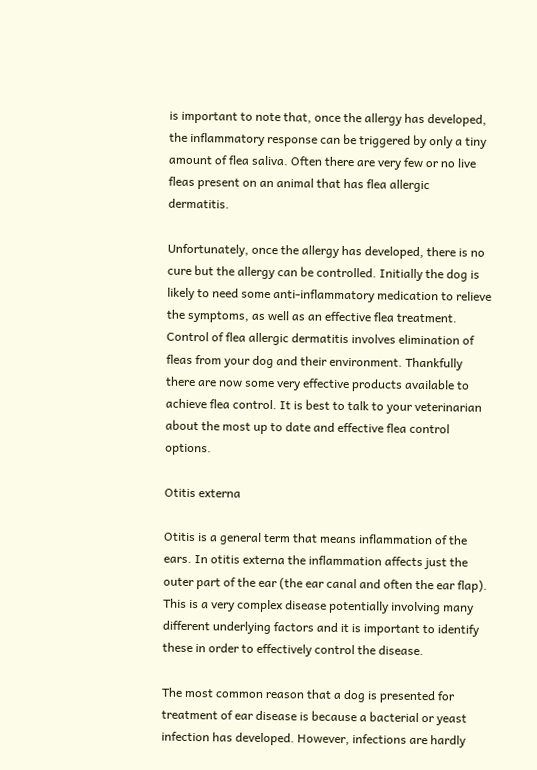is important to note that, once the allergy has developed, the inflammatory response can be triggered by only a tiny amount of flea saliva. Often there are very few or no live fleas present on an animal that has flea allergic dermatitis.

Unfortunately, once the allergy has developed, there is no cure but the allergy can be controlled. Initially the dog is likely to need some anti-inflammatory medication to relieve the symptoms, as well as an effective flea treatment. Control of flea allergic dermatitis involves elimination of fleas from your dog and their environment. Thankfully there are now some very effective products available to achieve flea control. It is best to talk to your veterinarian about the most up to date and effective flea control options.

Otitis externa

Otitis is a general term that means inflammation of the ears. In otitis externa the inflammation affects just the outer part of the ear (the ear canal and often the ear flap). This is a very complex disease potentially involving many different underlying factors and it is important to identify these in order to effectively control the disease.

The most common reason that a dog is presented for treatment of ear disease is because a bacterial or yeast infection has developed. However, infections are hardly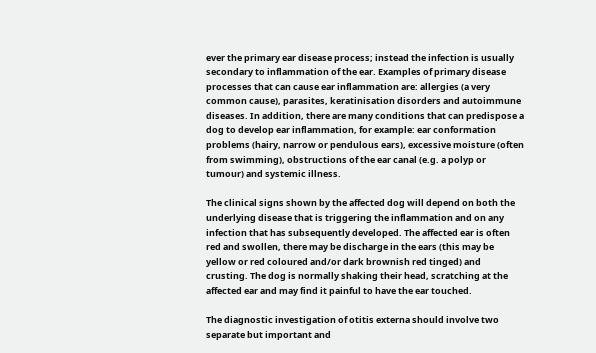ever the primary ear disease process; instead the infection is usually secondary to inflammation of the ear. Examples of primary disease processes that can cause ear inflammation are: allergies (a very common cause), parasites, keratinisation disorders and autoimmune diseases. In addition, there are many conditions that can predispose a dog to develop ear inflammation, for example: ear conformation problems (hairy, narrow or pendulous ears), excessive moisture (often from swimming), obstructions of the ear canal (e.g. a polyp or tumour) and systemic illness.

The clinical signs shown by the affected dog will depend on both the underlying disease that is triggering the inflammation and on any infection that has subsequently developed. The affected ear is often red and swollen, there may be discharge in the ears (this may be yellow or red coloured and/or dark brownish red tinged) and crusting. The dog is normally shaking their head, scratching at the affected ear and may find it painful to have the ear touched.

The diagnostic investigation of otitis externa should involve two separate but important and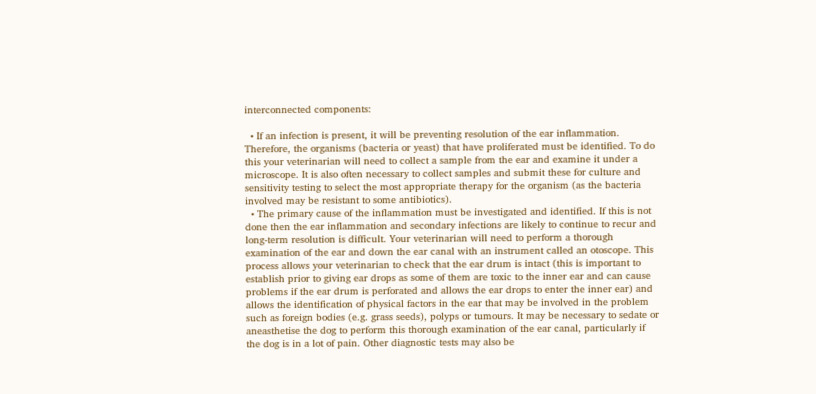interconnected components:

  • If an infection is present, it will be preventing resolution of the ear inflammation. Therefore, the organisms (bacteria or yeast) that have proliferated must be identified. To do this your veterinarian will need to collect a sample from the ear and examine it under a microscope. It is also often necessary to collect samples and submit these for culture and sensitivity testing to select the most appropriate therapy for the organism (as the bacteria involved may be resistant to some antibiotics).
  • The primary cause of the inflammation must be investigated and identified. If this is not done then the ear inflammation and secondary infections are likely to continue to recur and long-term resolution is difficult. Your veterinarian will need to perform a thorough examination of the ear and down the ear canal with an instrument called an otoscope. This process allows your veterinarian to check that the ear drum is intact (this is important to establish prior to giving ear drops as some of them are toxic to the inner ear and can cause problems if the ear drum is perforated and allows the ear drops to enter the inner ear) and allows the identification of physical factors in the ear that may be involved in the problem such as foreign bodies (e.g. grass seeds), polyps or tumours. It may be necessary to sedate or aneasthetise the dog to perform this thorough examination of the ear canal, particularly if the dog is in a lot of pain. Other diagnostic tests may also be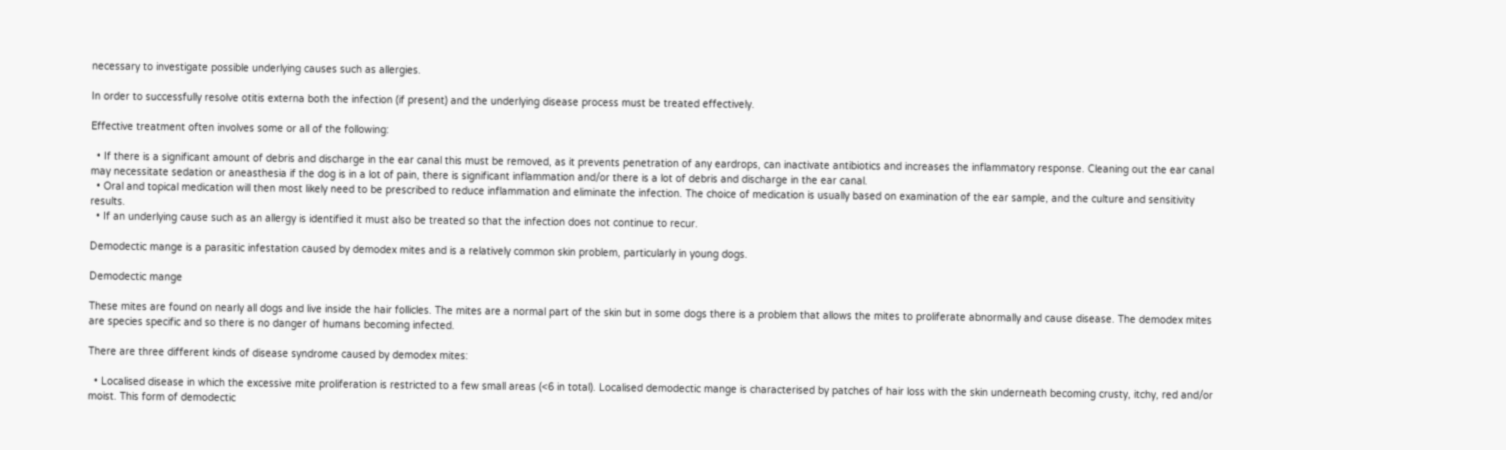necessary to investigate possible underlying causes such as allergies.

In order to successfully resolve otitis externa both the infection (if present) and the underlying disease process must be treated effectively.

Effective treatment often involves some or all of the following:

  • If there is a significant amount of debris and discharge in the ear canal this must be removed, as it prevents penetration of any eardrops, can inactivate antibiotics and increases the inflammatory response. Cleaning out the ear canal may necessitate sedation or aneasthesia if the dog is in a lot of pain, there is significant inflammation and/or there is a lot of debris and discharge in the ear canal.
  • Oral and topical medication will then most likely need to be prescribed to reduce inflammation and eliminate the infection. The choice of medication is usually based on examination of the ear sample, and the culture and sensitivity results.
  • If an underlying cause such as an allergy is identified it must also be treated so that the infection does not continue to recur.

Demodectic mange is a parasitic infestation caused by demodex mites and is a relatively common skin problem, particularly in young dogs.

Demodectic mange

These mites are found on nearly all dogs and live inside the hair follicles. The mites are a normal part of the skin but in some dogs there is a problem that allows the mites to proliferate abnormally and cause disease. The demodex mites are species specific and so there is no danger of humans becoming infected.

There are three different kinds of disease syndrome caused by demodex mites:

  • Localised disease in which the excessive mite proliferation is restricted to a few small areas (<6 in total). Localised demodectic mange is characterised by patches of hair loss with the skin underneath becoming crusty, itchy, red and/or moist. This form of demodectic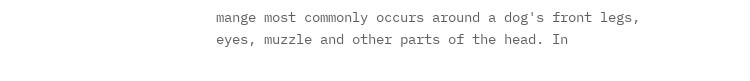mange most commonly occurs around a dog's front legs, eyes, muzzle and other parts of the head. In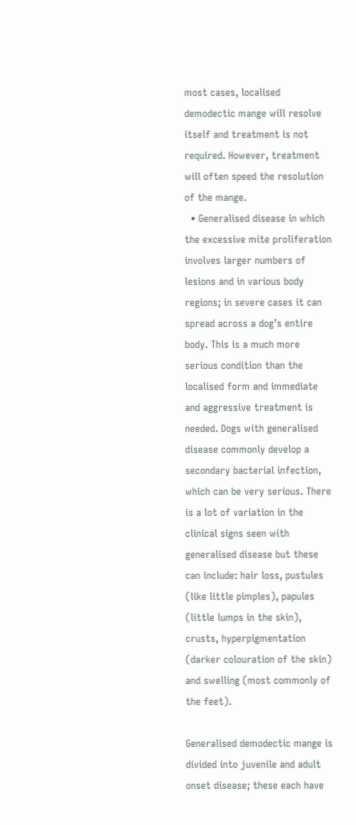most cases, localised demodectic mange will resolve itself and treatment is not required. However, treatment will often speed the resolution of the mange.
  • Generalised disease in which the excessive mite proliferation involves larger numbers of lesions and in various body regions; in severe cases it can spread across a dog’s entire body. This is a much more serious condition than the localised form and immediate and aggressive treatment is needed. Dogs with generalised disease commonly develop a secondary bacterial infection, which can be very serious. There is a lot of variation in the clinical signs seen with generalised disease but these can include: hair loss, pustules (like little pimples), papules (little lumps in the skin), crusts, hyperpigmentation (darker colouration of the skin) and swelling (most commonly of the feet).

Generalised demodectic mange is divided into juvenile and adult onset disease; these each have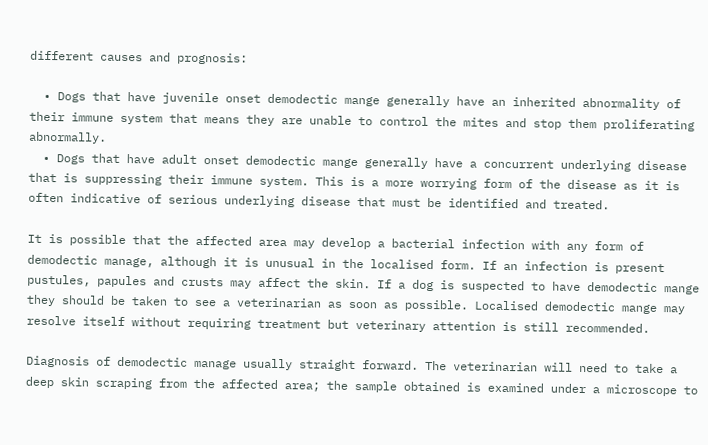different causes and prognosis:

  • Dogs that have juvenile onset demodectic mange generally have an inherited abnormality of their immune system that means they are unable to control the mites and stop them proliferating abnormally.
  • Dogs that have adult onset demodectic mange generally have a concurrent underlying disease that is suppressing their immune system. This is a more worrying form of the disease as it is often indicative of serious underlying disease that must be identified and treated.

It is possible that the affected area may develop a bacterial infection with any form of demodectic manage, although it is unusual in the localised form. If an infection is present pustules, papules and crusts may affect the skin. If a dog is suspected to have demodectic mange they should be taken to see a veterinarian as soon as possible. Localised demodectic mange may resolve itself without requiring treatment but veterinary attention is still recommended.

Diagnosis of demodectic manage usually straight forward. The veterinarian will need to take a deep skin scraping from the affected area; the sample obtained is examined under a microscope to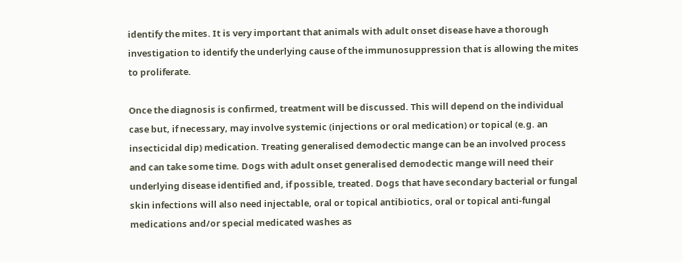identify the mites. It is very important that animals with adult onset disease have a thorough investigation to identify the underlying cause of the immunosuppression that is allowing the mites to proliferate.

Once the diagnosis is confirmed, treatment will be discussed. This will depend on the individual case but, if necessary, may involve systemic (injections or oral medication) or topical (e.g. an insecticidal dip) medication. Treating generalised demodectic mange can be an involved process and can take some time. Dogs with adult onset generalised demodectic mange will need their underlying disease identified and, if possible, treated. Dogs that have secondary bacterial or fungal skin infections will also need injectable, oral or topical antibiotics, oral or topical anti-fungal medications and/or special medicated washes as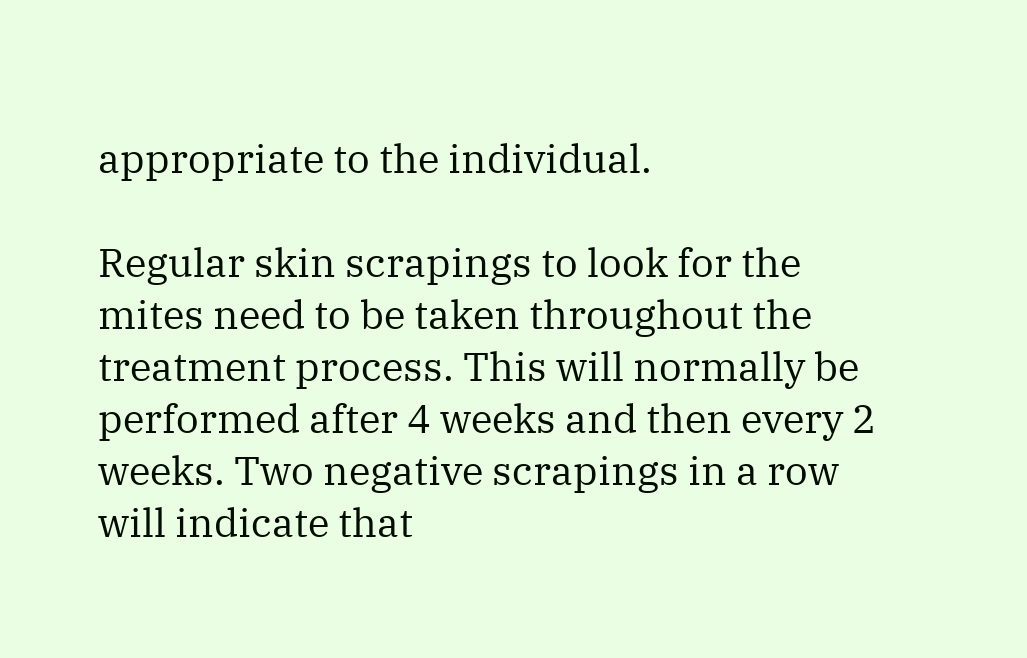appropriate to the individual.

Regular skin scrapings to look for the mites need to be taken throughout the treatment process. This will normally be performed after 4 weeks and then every 2 weeks. Two negative scrapings in a row will indicate that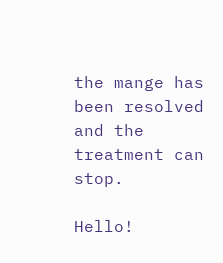the mange has been resolved and the treatment can stop.

Hello!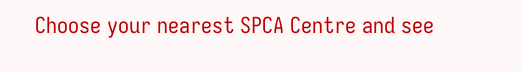Choose your nearest SPCA Centre and see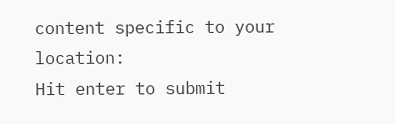content specific to your location:
Hit enter to submit